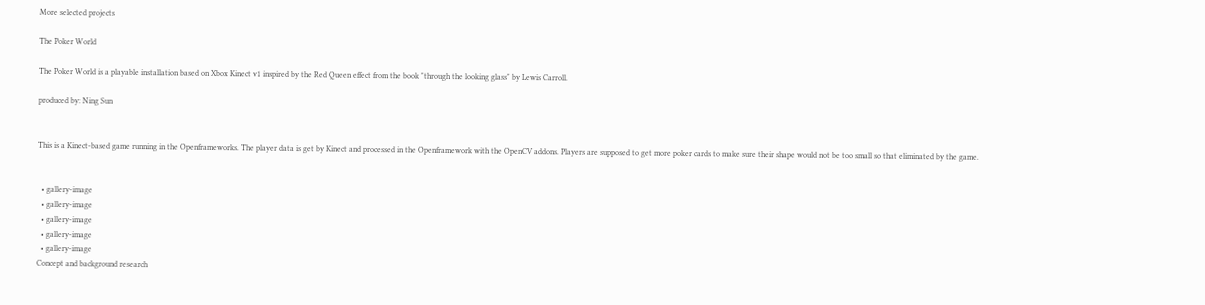More selected projects

The Poker World

The Poker World is a playable installation based on Xbox Kinect v1 inspired by the Red Queen effect from the book "through the looking glass" by Lewis Carroll.

produced by: Ning Sun


This is a Kinect-based game running in the Openframeworks. The player data is get by Kinect and processed in the Openframework with the OpenCV addons. Players are supposed to get more poker cards to make sure their shape would not be too small so that eliminated by the game.


  • gallery-image
  • gallery-image
  • gallery-image
  • gallery-image
  • gallery-image
Concept and background research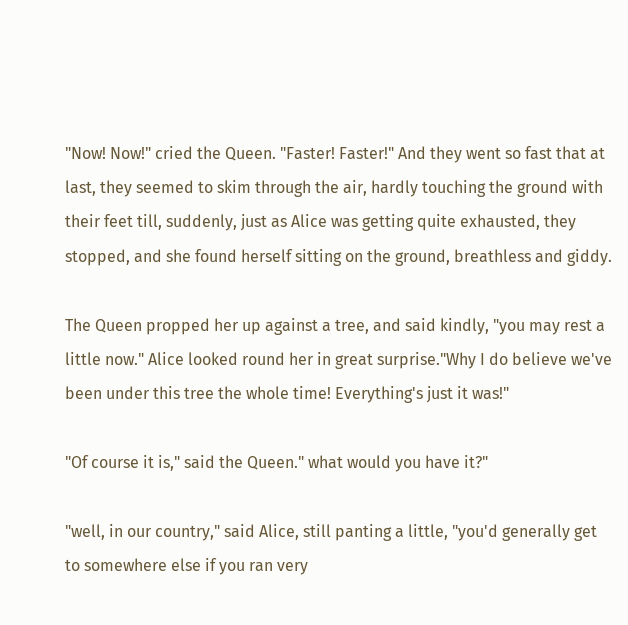"Now! Now!" cried the Queen. "Faster! Faster!" And they went so fast that at last, they seemed to skim through the air, hardly touching the ground with their feet till, suddenly, just as Alice was getting quite exhausted, they stopped, and she found herself sitting on the ground, breathless and giddy.

The Queen propped her up against a tree, and said kindly, "you may rest a little now." Alice looked round her in great surprise."Why I do believe we've been under this tree the whole time! Everything's just it was!"

"Of course it is," said the Queen." what would you have it?"

"well, in our country," said Alice, still panting a little, "you'd generally get to somewhere else if you ran very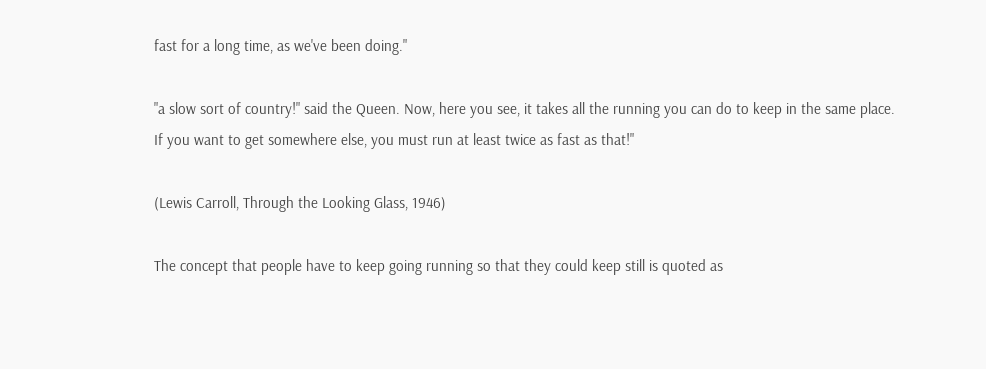fast for a long time, as we've been doing."

"a slow sort of country!" said the Queen. Now, here you see, it takes all the running you can do to keep in the same place. If you want to get somewhere else, you must run at least twice as fast as that!"

(Lewis Carroll, Through the Looking Glass, 1946)

The concept that people have to keep going running so that they could keep still is quoted as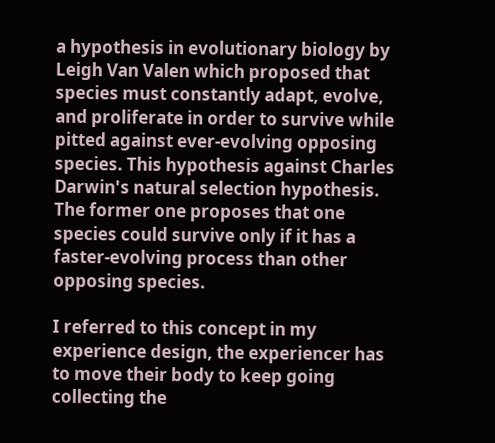a hypothesis in evolutionary biology by Leigh Van Valen which proposed that species must constantly adapt, evolve, and proliferate in order to survive while pitted against ever-evolving opposing species. This hypothesis against Charles Darwin's natural selection hypothesis. The former one proposes that one species could survive only if it has a faster-evolving process than other opposing species.

I referred to this concept in my experience design, the experiencer has to move their body to keep going collecting the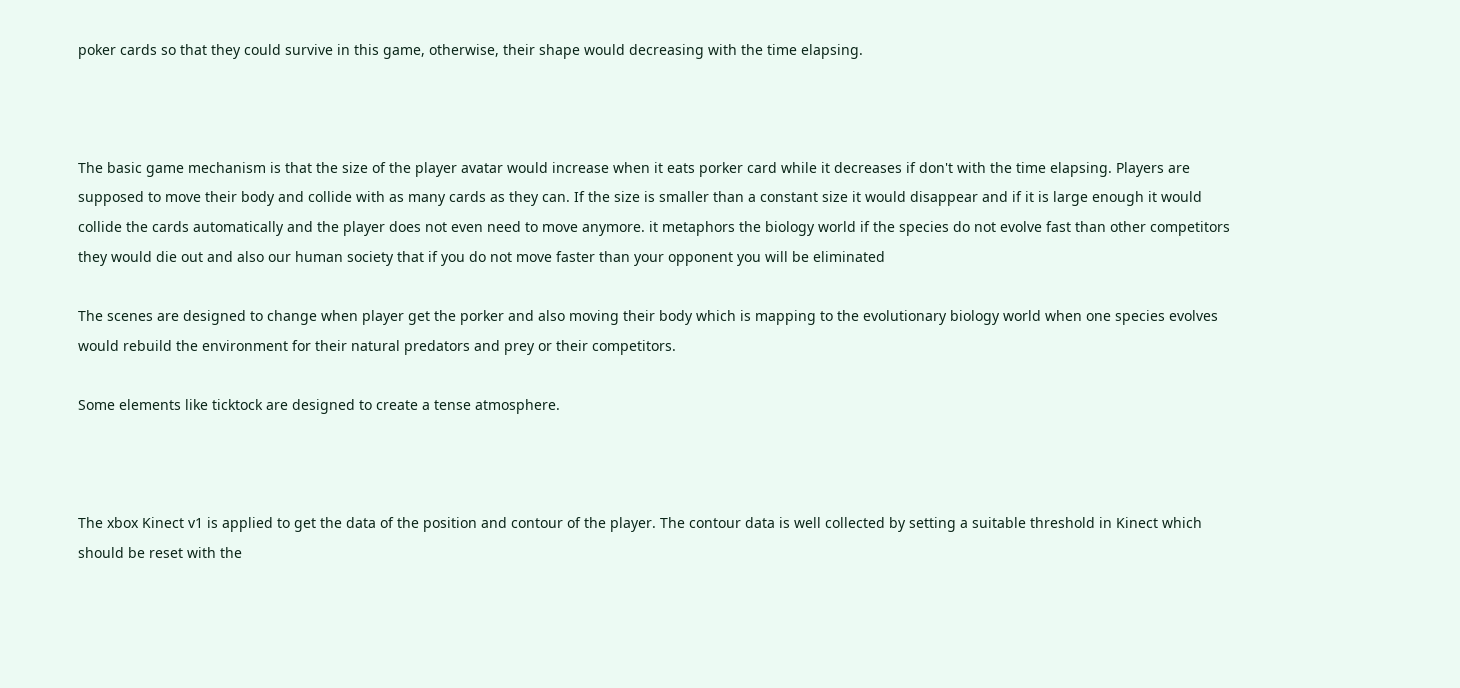poker cards so that they could survive in this game, otherwise, their shape would decreasing with the time elapsing.



The basic game mechanism is that the size of the player avatar would increase when it eats porker card while it decreases if don't with the time elapsing. Players are supposed to move their body and collide with as many cards as they can. If the size is smaller than a constant size it would disappear and if it is large enough it would collide the cards automatically and the player does not even need to move anymore. it metaphors the biology world if the species do not evolve fast than other competitors they would die out and also our human society that if you do not move faster than your opponent you will be eliminated

The scenes are designed to change when player get the porker and also moving their body which is mapping to the evolutionary biology world when one species evolves would rebuild the environment for their natural predators and prey or their competitors.

Some elements like ticktock are designed to create a tense atmosphere.



The xbox Kinect v1 is applied to get the data of the position and contour of the player. The contour data is well collected by setting a suitable threshold in Kinect which should be reset with the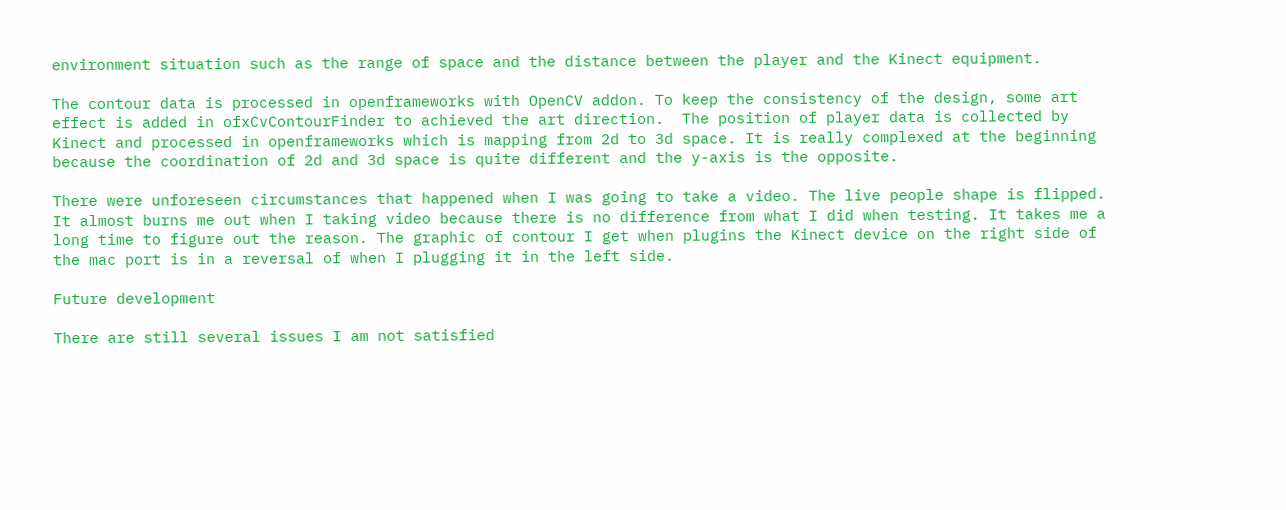environment situation such as the range of space and the distance between the player and the Kinect equipment.

The contour data is processed in openframeworks with OpenCV addon. To keep the consistency of the design, some art effect is added in ofxCvContourFinder to achieved the art direction.  The position of player data is collected by Kinect and processed in openframeworks which is mapping from 2d to 3d space. It is really complexed at the beginning because the coordination of 2d and 3d space is quite different and the y-axis is the opposite.

There were unforeseen circumstances that happened when I was going to take a video. The live people shape is flipped. It almost burns me out when I taking video because there is no difference from what I did when testing. It takes me a long time to figure out the reason. The graphic of contour I get when plugins the Kinect device on the right side of the mac port is in a reversal of when I plugging it in the left side.

Future development

There are still several issues I am not satisfied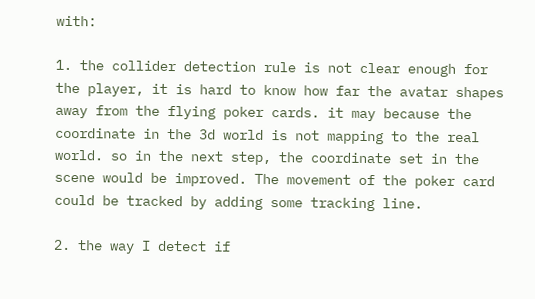with:

1. the collider detection rule is not clear enough for the player, it is hard to know how far the avatar shapes away from the flying poker cards. it may because the coordinate in the 3d world is not mapping to the real world. so in the next step, the coordinate set in the scene would be improved. The movement of the poker card could be tracked by adding some tracking line.

2. the way I detect if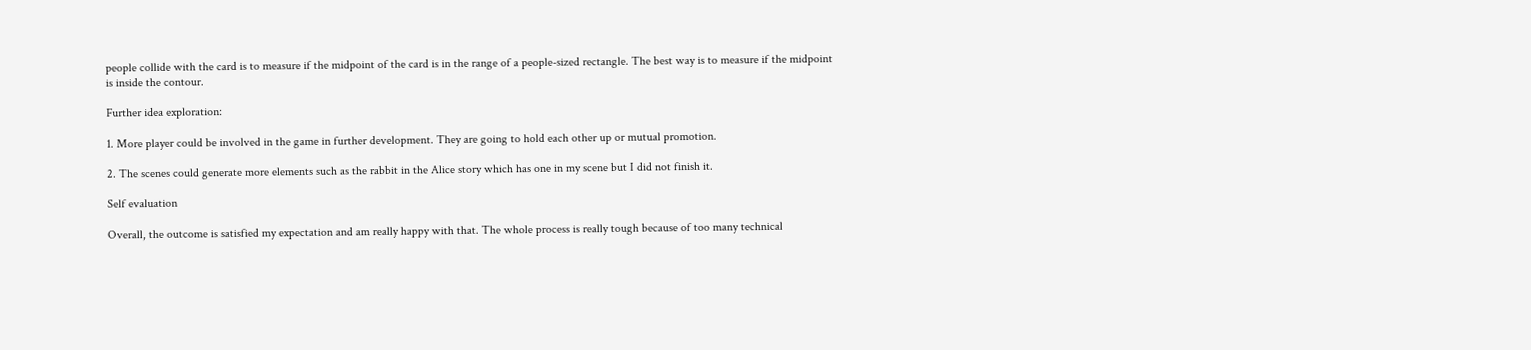people collide with the card is to measure if the midpoint of the card is in the range of a people-sized rectangle. The best way is to measure if the midpoint is inside the contour.

Further idea exploration:

1. More player could be involved in the game in further development. They are going to hold each other up or mutual promotion.

2. The scenes could generate more elements such as the rabbit in the Alice story which has one in my scene but I did not finish it.

Self evaluation

Overall, the outcome is satisfied my expectation and am really happy with that. The whole process is really tough because of too many technical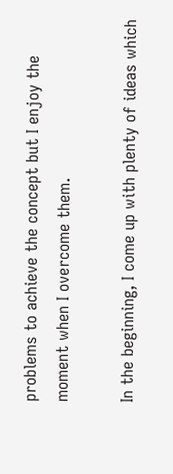problems to achieve the concept but I enjoy the moment when I overcome them.

In the beginning, I come up with plenty of ideas which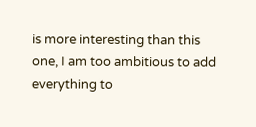is more interesting than this one, I am too ambitious to add everything to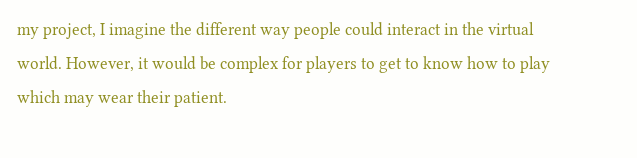my project, I imagine the different way people could interact in the virtual world. However, it would be complex for players to get to know how to play which may wear their patient.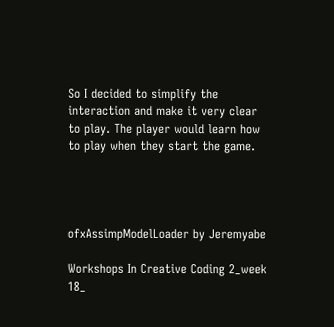So I decided to simplify the interaction and make it very clear to play. The player would learn how to play when they start the game.




ofxAssimpModelLoader by Jeremyabe

Workshops In Creative Coding 2_week 18_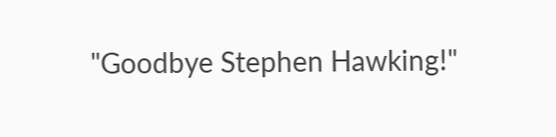"Goodbye Stephen Hawking!"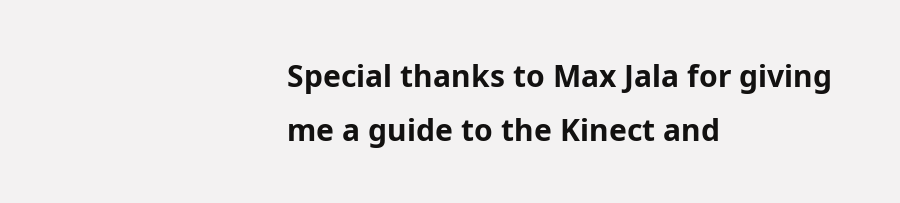Special thanks to Max Jala for giving me a guide to the Kinect and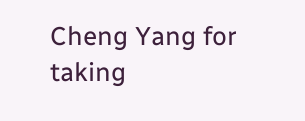Cheng Yang for taking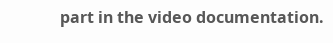part in the video documentation.